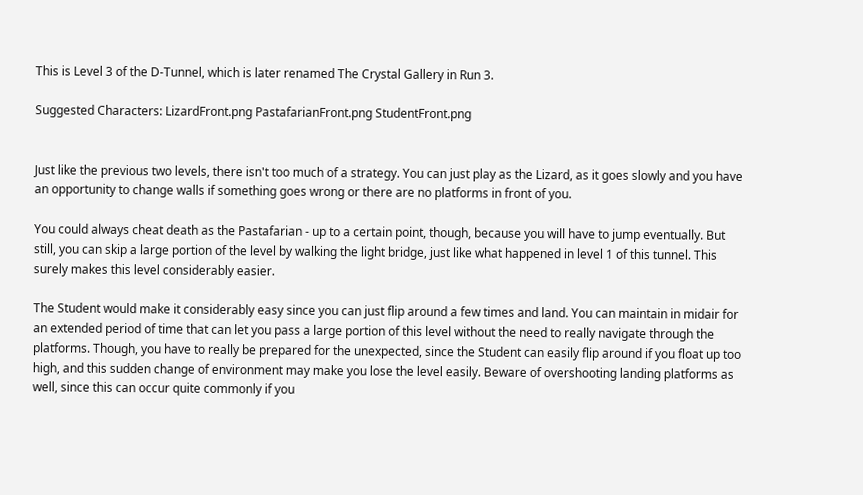This is Level 3 of the D-Tunnel, which is later renamed The Crystal Gallery in Run 3.

Suggested Characters: LizardFront.png PastafarianFront.png StudentFront.png


Just like the previous two levels, there isn't too much of a strategy. You can just play as the Lizard, as it goes slowly and you have an opportunity to change walls if something goes wrong or there are no platforms in front of you.

You could always cheat death as the Pastafarian - up to a certain point, though, because you will have to jump eventually. But still, you can skip a large portion of the level by walking the light bridge, just like what happened in level 1 of this tunnel. This surely makes this level considerably easier.

The Student would make it considerably easy since you can just flip around a few times and land. You can maintain in midair for an extended period of time that can let you pass a large portion of this level without the need to really navigate through the platforms. Though, you have to really be prepared for the unexpected, since the Student can easily flip around if you float up too high, and this sudden change of environment may make you lose the level easily. Beware of overshooting landing platforms as well, since this can occur quite commonly if you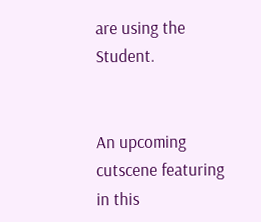are using the Student.


An upcoming cutscene featuring in this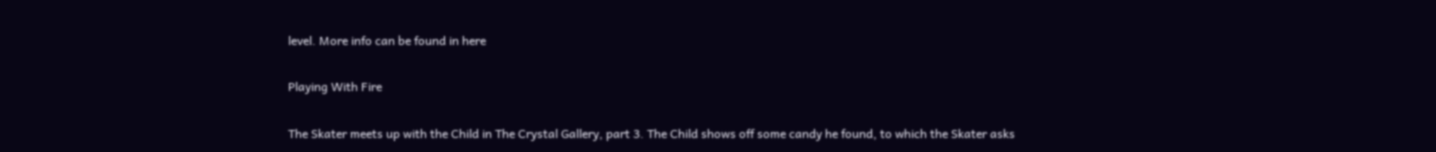level. More info can be found in here

Playing With Fire

The Skater meets up with the Child in The Crystal Gallery, part 3. The Child shows off some candy he found, to which the Skater asks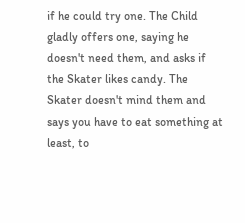if he could try one. The Child gladly offers one, saying he doesn't need them, and asks if the Skater likes candy. The Skater doesn't mind them and says you have to eat something at least, to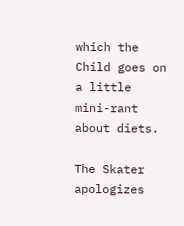which the Child goes on a little mini-rant about diets.

The Skater apologizes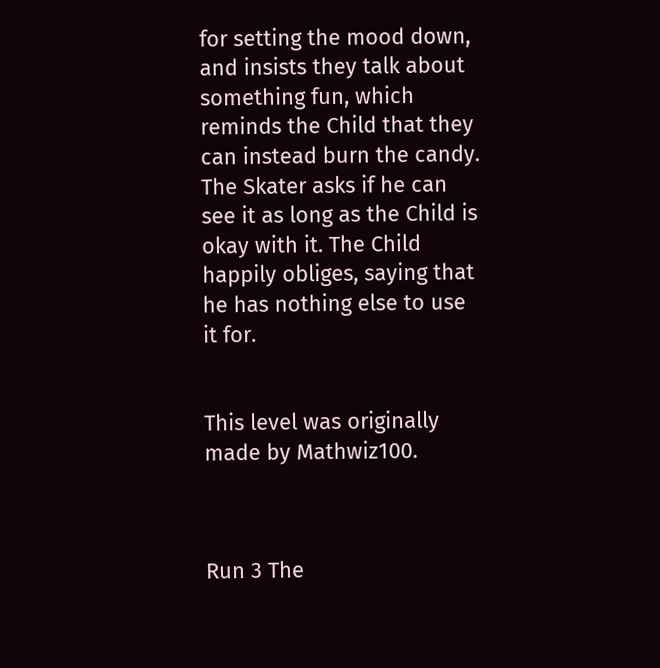for setting the mood down, and insists they talk about something fun, which reminds the Child that they can instead burn the candy. The Skater asks if he can see it as long as the Child is okay with it. The Child happily obliges, saying that he has nothing else to use it for.


This level was originally made by Mathwiz100.



Run 3 The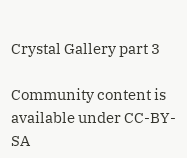Crystal Gallery part 3

Community content is available under CC-BY-SA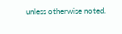unless otherwise noted.